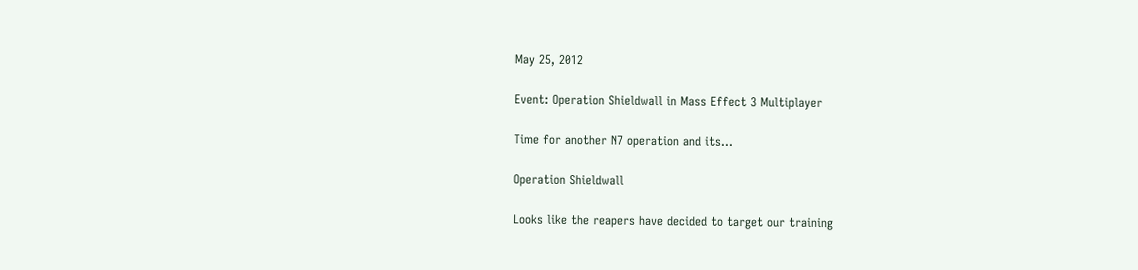May 25, 2012

Event: Operation Shieldwall in Mass Effect 3 Multiplayer

Time for another N7 operation and its...

Operation Shieldwall

Looks like the reapers have decided to target our training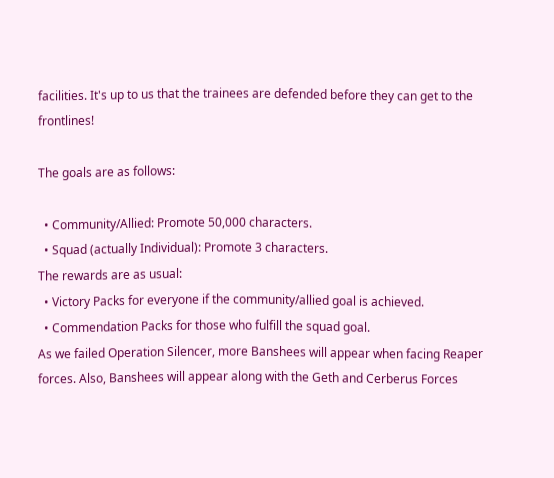facilities. It's up to us that the trainees are defended before they can get to the frontlines!

The goals are as follows:

  • Community/Allied: Promote 50,000 characters.
  • Squad (actually Individual): Promote 3 characters.
The rewards are as usual:
  • Victory Packs for everyone if the community/allied goal is achieved.
  • Commendation Packs for those who fulfill the squad goal.
As we failed Operation Silencer, more Banshees will appear when facing Reaper forces. Also, Banshees will appear along with the Geth and Cerberus Forces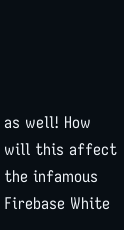as well! How will this affect the infamous Firebase White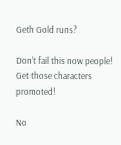Geth Gold runs?

Don't fail this now people! Get those characters promoted!

No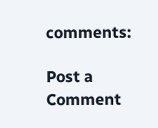comments:

Post a Comment